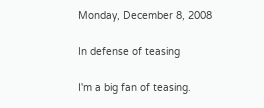Monday, December 8, 2008

In defense of teasing

I'm a big fan of teasing.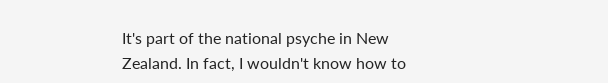It's part of the national psyche in New Zealand. In fact, I wouldn't know how to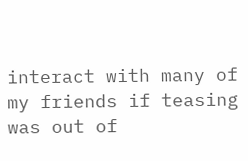interact with many of my friends if teasing was out of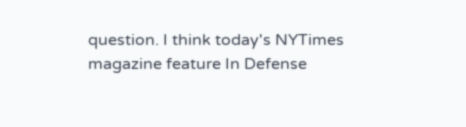question. I think today's NYTimes magazine feature In Defense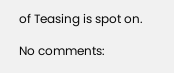of Teasing is spot on.

No comments: